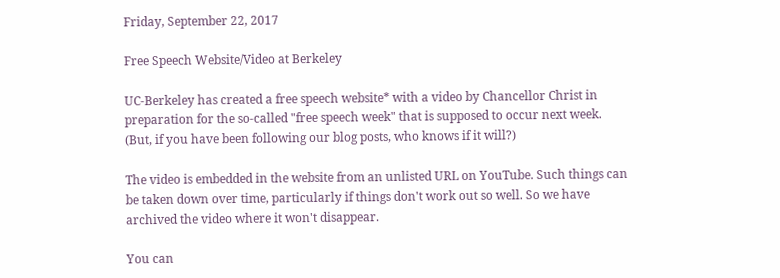Friday, September 22, 2017

Free Speech Website/Video at Berkeley

UC-Berkeley has created a free speech website* with a video by Chancellor Christ in preparation for the so-called "free speech week" that is supposed to occur next week. (But, if you have been following our blog posts, who knows if it will?)

The video is embedded in the website from an unlisted URL on YouTube. Such things can be taken down over time, particularly if things don't work out so well. So we have archived the video where it won't disappear.

You can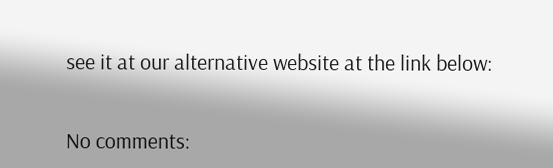see it at our alternative website at the link below:


No comments: